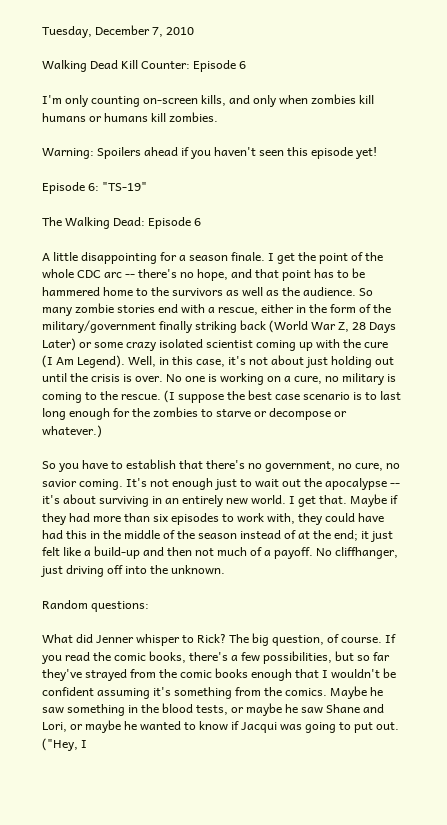Tuesday, December 7, 2010

Walking Dead Kill Counter: Episode 6

I'm only counting on-screen kills, and only when zombies kill humans or humans kill zombies.

Warning: Spoilers ahead if you haven't seen this episode yet!

Episode 6: "TS-19"

The Walking Dead: Episode 6

A little disappointing for a season finale. I get the point of the whole CDC arc -- there's no hope, and that point has to be hammered home to the survivors as well as the audience. So many zombie stories end with a rescue, either in the form of the military/government finally striking back (World War Z, 28 Days Later) or some crazy isolated scientist coming up with the cure (I Am Legend). Well, in this case, it's not about just holding out until the crisis is over. No one is working on a cure, no military is coming to the rescue. (I suppose the best case scenario is to last long enough for the zombies to starve or decompose or whatever.)

So you have to establish that there's no government, no cure, no savior coming. It's not enough just to wait out the apocalypse -- it's about surviving in an entirely new world. I get that. Maybe if they had more than six episodes to work with, they could have had this in the middle of the season instead of at the end; it just felt like a build-up and then not much of a payoff. No cliffhanger, just driving off into the unknown.

Random questions:

What did Jenner whisper to Rick? The big question, of course. If you read the comic books, there's a few possibilities, but so far they've strayed from the comic books enough that I wouldn't be confident assuming it's something from the comics. Maybe he saw something in the blood tests, or maybe he saw Shane and Lori, or maybe he wanted to know if Jacqui was going to put out. ("Hey, I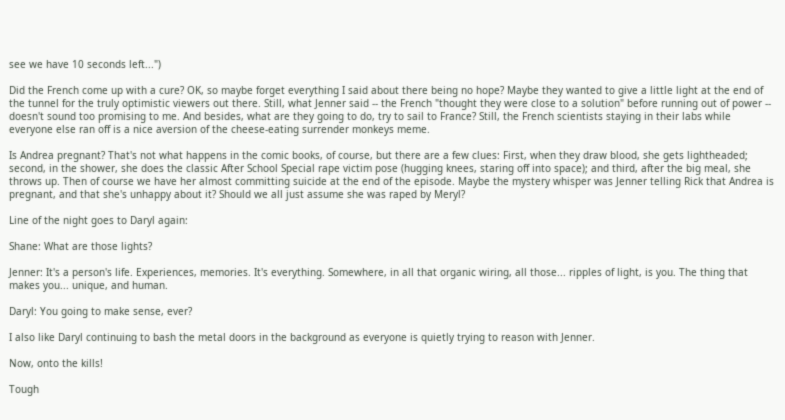see we have 10 seconds left...")

Did the French come up with a cure? OK, so maybe forget everything I said about there being no hope? Maybe they wanted to give a little light at the end of the tunnel for the truly optimistic viewers out there. Still, what Jenner said -- the French "thought they were close to a solution" before running out of power -- doesn't sound too promising to me. And besides, what are they going to do, try to sail to France? Still, the French scientists staying in their labs while everyone else ran off is a nice aversion of the cheese-eating surrender monkeys meme.

Is Andrea pregnant? That's not what happens in the comic books, of course, but there are a few clues: First, when they draw blood, she gets lightheaded; second, in the shower, she does the classic After School Special rape victim pose (hugging knees, staring off into space); and third, after the big meal, she throws up. Then of course we have her almost committing suicide at the end of the episode. Maybe the mystery whisper was Jenner telling Rick that Andrea is pregnant, and that she's unhappy about it? Should we all just assume she was raped by Meryl?

Line of the night goes to Daryl again:

Shane: What are those lights?

Jenner: It's a person's life. Experiences, memories. It's everything. Somewhere, in all that organic wiring, all those... ripples of light, is you. The thing that makes you... unique, and human.

Daryl: You going to make sense, ever?

I also like Daryl continuing to bash the metal doors in the background as everyone is quietly trying to reason with Jenner.

Now, onto the kills!

Tough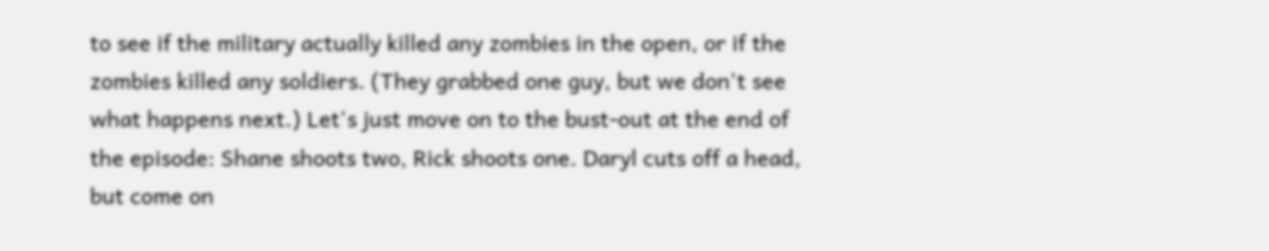to see if the military actually killed any zombies in the open, or if the zombies killed any soldiers. (They grabbed one guy, but we don't see what happens next.) Let's just move on to the bust-out at the end of the episode: Shane shoots two, Rick shoots one. Daryl cuts off a head, but come on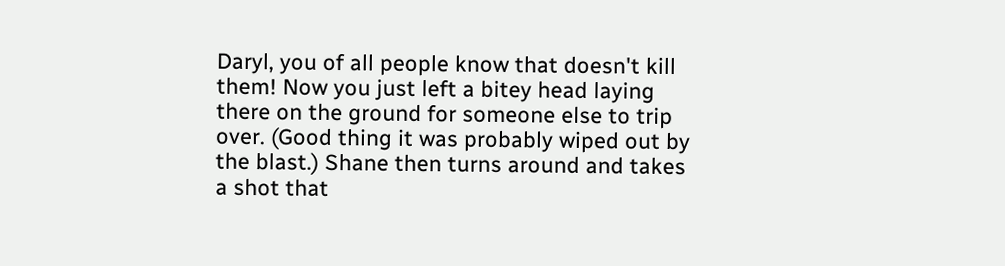Daryl, you of all people know that doesn't kill them! Now you just left a bitey head laying there on the ground for someone else to trip over. (Good thing it was probably wiped out by the blast.) Shane then turns around and takes a shot that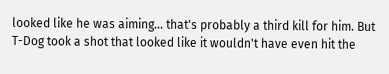looked like he was aiming... that's probably a third kill for him. But T-Dog took a shot that looked like it wouldn't have even hit the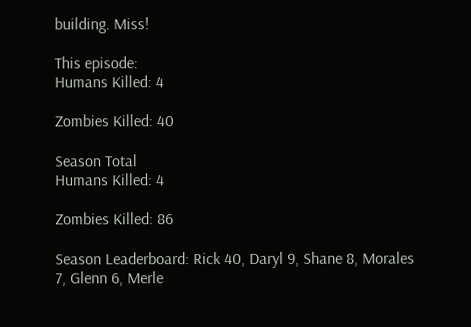building. Miss!

This episode:
Humans Killed: 4

Zombies Killed: 40

Season Total
Humans Killed: 4

Zombies Killed: 86

Season Leaderboard: Rick 40, Daryl 9, Shane 8, Morales 7, Glenn 6, Merle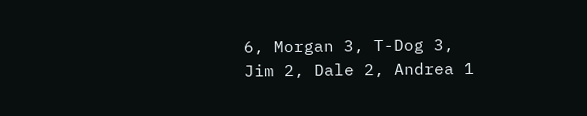6, Morgan 3, T-Dog 3, Jim 2, Dale 2, Andrea 1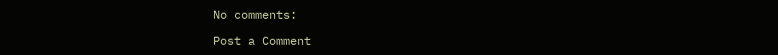No comments:

Post a Comment